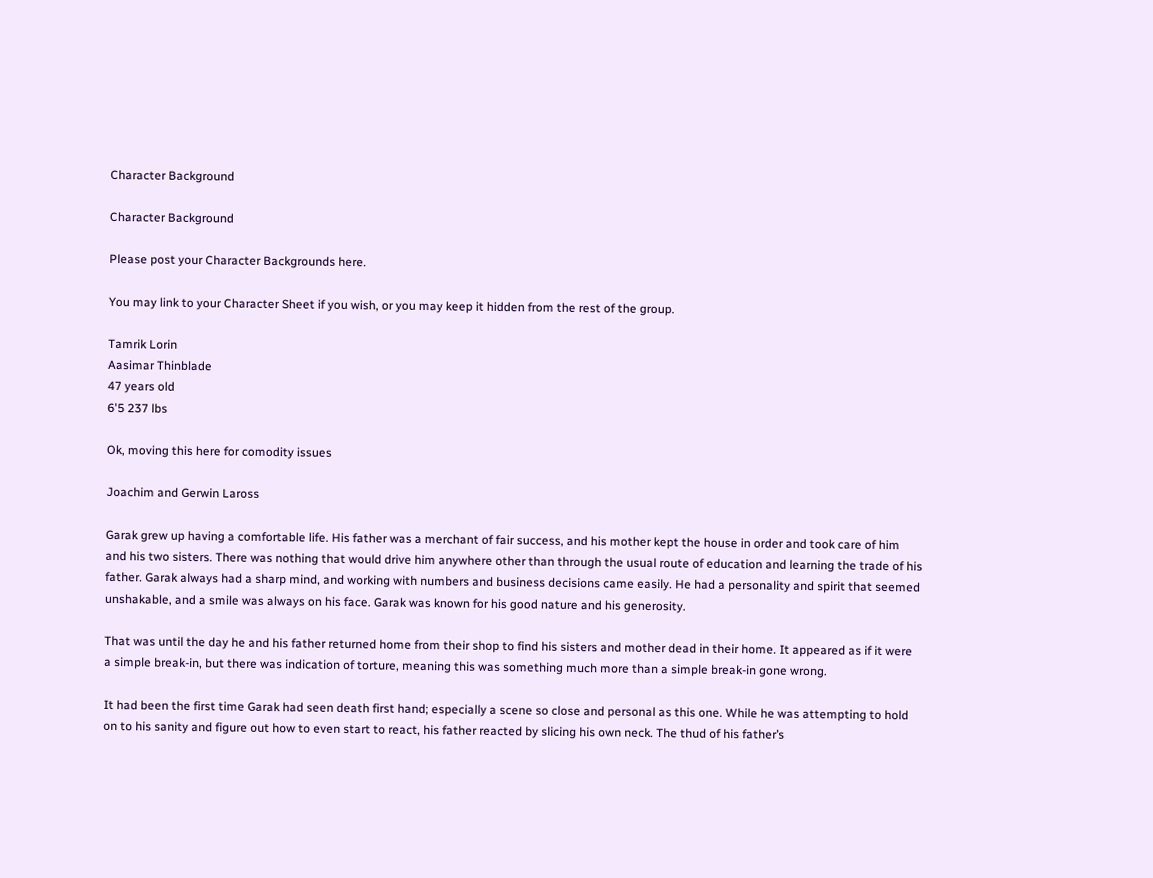Character Background

Character Background

Please post your Character Backgrounds here.

You may link to your Character Sheet if you wish, or you may keep it hidden from the rest of the group.

Tamrik Lorin
Aasimar Thinblade
47 years old
6'5 237 lbs

Ok, moving this here for comodity issues

Joachim and Gerwin Laross

Garak grew up having a comfortable life. His father was a merchant of fair success, and his mother kept the house in order and took care of him and his two sisters. There was nothing that would drive him anywhere other than through the usual route of education and learning the trade of his father. Garak always had a sharp mind, and working with numbers and business decisions came easily. He had a personality and spirit that seemed unshakable, and a smile was always on his face. Garak was known for his good nature and his generosity.

That was until the day he and his father returned home from their shop to find his sisters and mother dead in their home. It appeared as if it were a simple break-in, but there was indication of torture, meaning this was something much more than a simple break-in gone wrong.

It had been the first time Garak had seen death first hand; especially a scene so close and personal as this one. While he was attempting to hold on to his sanity and figure out how to even start to react, his father reacted by slicing his own neck. The thud of his father’s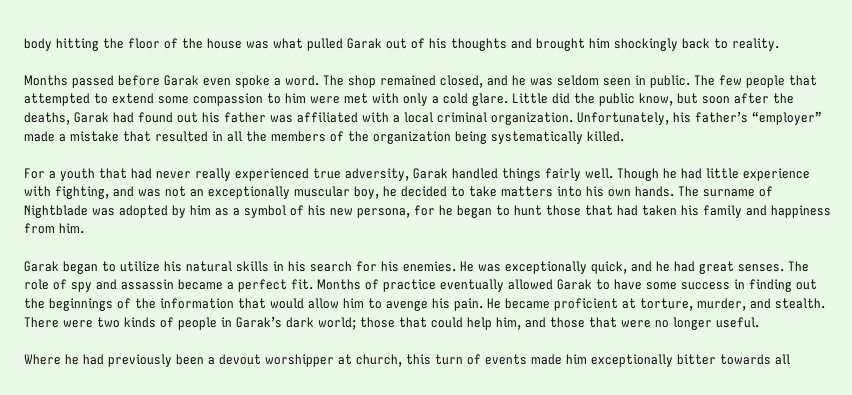body hitting the floor of the house was what pulled Garak out of his thoughts and brought him shockingly back to reality.

Months passed before Garak even spoke a word. The shop remained closed, and he was seldom seen in public. The few people that attempted to extend some compassion to him were met with only a cold glare. Little did the public know, but soon after the deaths, Garak had found out his father was affiliated with a local criminal organization. Unfortunately, his father’s “employer” made a mistake that resulted in all the members of the organization being systematically killed.

For a youth that had never really experienced true adversity, Garak handled things fairly well. Though he had little experience with fighting, and was not an exceptionally muscular boy, he decided to take matters into his own hands. The surname of Nightblade was adopted by him as a symbol of his new persona, for he began to hunt those that had taken his family and happiness from him.

Garak began to utilize his natural skills in his search for his enemies. He was exceptionally quick, and he had great senses. The role of spy and assassin became a perfect fit. Months of practice eventually allowed Garak to have some success in finding out the beginnings of the information that would allow him to avenge his pain. He became proficient at torture, murder, and stealth. There were two kinds of people in Garak’s dark world; those that could help him, and those that were no longer useful.

Where he had previously been a devout worshipper at church, this turn of events made him exceptionally bitter towards all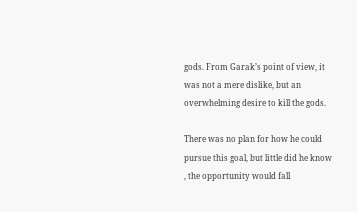gods. From Garak’s point of view, it was not a mere dislike, but an overwhelming desire to kill the gods.

There was no plan for how he could pursue this goal, but little did he know , the opportunity would fall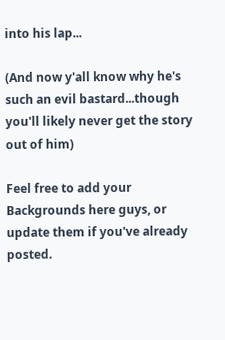into his lap...

(And now y'all know why he's such an evil bastard...though you'll likely never get the story out of him)

Feel free to add your Backgrounds here guys, or update them if you've already posted.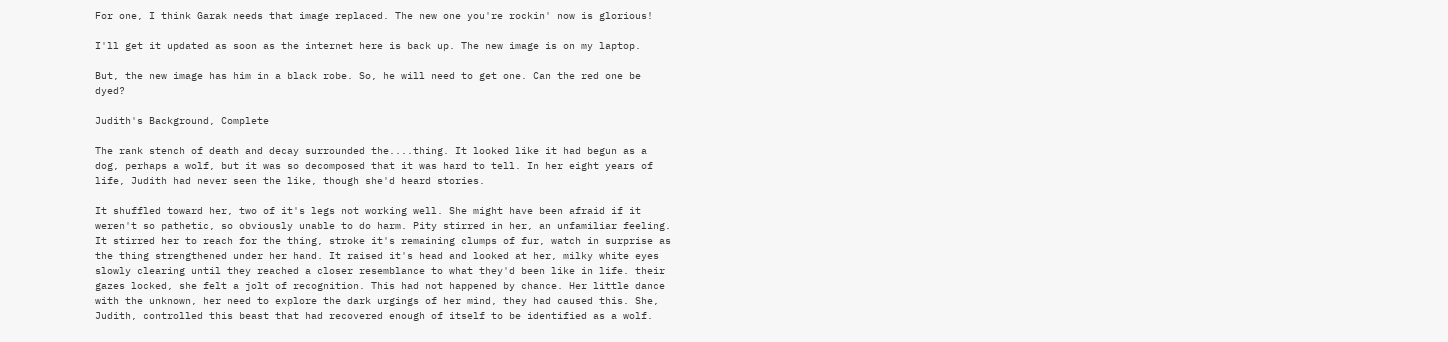For one, I think Garak needs that image replaced. The new one you're rockin' now is glorious!

I'll get it updated as soon as the internet here is back up. The new image is on my laptop.

But, the new image has him in a black robe. So, he will need to get one. Can the red one be dyed?

Judith's Background, Complete

The rank stench of death and decay surrounded the....thing. It looked like it had begun as a dog, perhaps a wolf, but it was so decomposed that it was hard to tell. In her eight years of life, Judith had never seen the like, though she'd heard stories.

It shuffled toward her, two of it's legs not working well. She might have been afraid if it weren't so pathetic, so obviously unable to do harm. Pity stirred in her, an unfamiliar feeling. It stirred her to reach for the thing, stroke it's remaining clumps of fur, watch in surprise as the thing strengthened under her hand. It raised it's head and looked at her, milky white eyes slowly clearing until they reached a closer resemblance to what they'd been like in life. their gazes locked, she felt a jolt of recognition. This had not happened by chance. Her little dance with the unknown, her need to explore the dark urgings of her mind, they had caused this. She, Judith, controlled this beast that had recovered enough of itself to be identified as a wolf.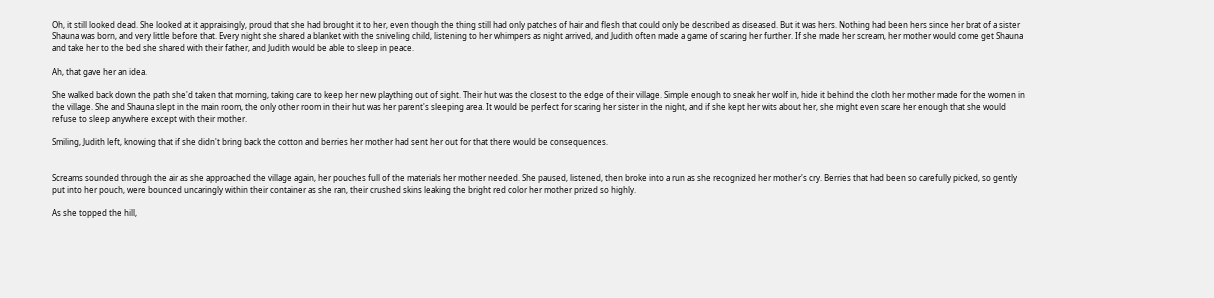Oh, it still looked dead. She looked at it appraisingly, proud that she had brought it to her, even though the thing still had only patches of hair and flesh that could only be described as diseased. But it was hers. Nothing had been hers since her brat of a sister Shauna was born, and very little before that. Every night she shared a blanket with the sniveling child, listening to her whimpers as night arrived, and Judith often made a game of scaring her further. If she made her scream, her mother would come get Shauna and take her to the bed she shared with their father, and Judith would be able to sleep in peace.

Ah, that gave her an idea.

She walked back down the path she'd taken that morning, taking care to keep her new plaything out of sight. Their hut was the closest to the edge of their village. Simple enough to sneak her wolf in, hide it behind the cloth her mother made for the women in the village. She and Shauna slept in the main room, the only other room in their hut was her parent's sleeping area. It would be perfect for scaring her sister in the night, and if she kept her wits about her, she might even scare her enough that she would refuse to sleep anywhere except with their mother.

Smiling, Judith left, knowing that if she didn't bring back the cotton and berries her mother had sent her out for that there would be consequences.


Screams sounded through the air as she approached the village again, her pouches full of the materials her mother needed. She paused, listened, then broke into a run as she recognized her mother's cry. Berries that had been so carefully picked, so gently put into her pouch, were bounced uncaringly within their container as she ran, their crushed skins leaking the bright red color her mother prized so highly.

As she topped the hill,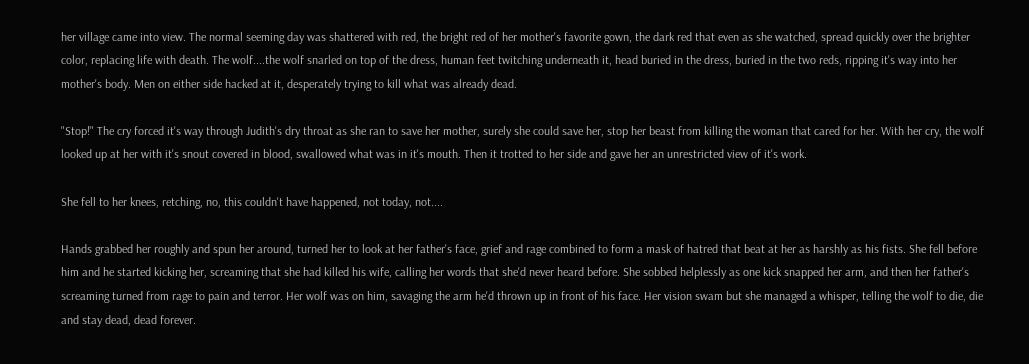her village came into view. The normal seeming day was shattered with red, the bright red of her mother's favorite gown, the dark red that even as she watched, spread quickly over the brighter color, replacing life with death. The wolf....the wolf snarled on top of the dress, human feet twitching underneath it, head buried in the dress, buried in the two reds, ripping it's way into her mother's body. Men on either side hacked at it, desperately trying to kill what was already dead.

"Stop!" The cry forced it's way through Judith's dry throat as she ran to save her mother, surely she could save her, stop her beast from killing the woman that cared for her. With her cry, the wolf looked up at her with it's snout covered in blood, swallowed what was in it's mouth. Then it trotted to her side and gave her an unrestricted view of it's work.

She fell to her knees, retching, no, this couldn't have happened, not today, not....

Hands grabbed her roughly and spun her around, turned her to look at her father's face, grief and rage combined to form a mask of hatred that beat at her as harshly as his fists. She fell before him and he started kicking her, screaming that she had killed his wife, calling her words that she'd never heard before. She sobbed helplessly as one kick snapped her arm, and then her father's screaming turned from rage to pain and terror. Her wolf was on him, savaging the arm he'd thrown up in front of his face. Her vision swam but she managed a whisper, telling the wolf to die, die and stay dead, dead forever.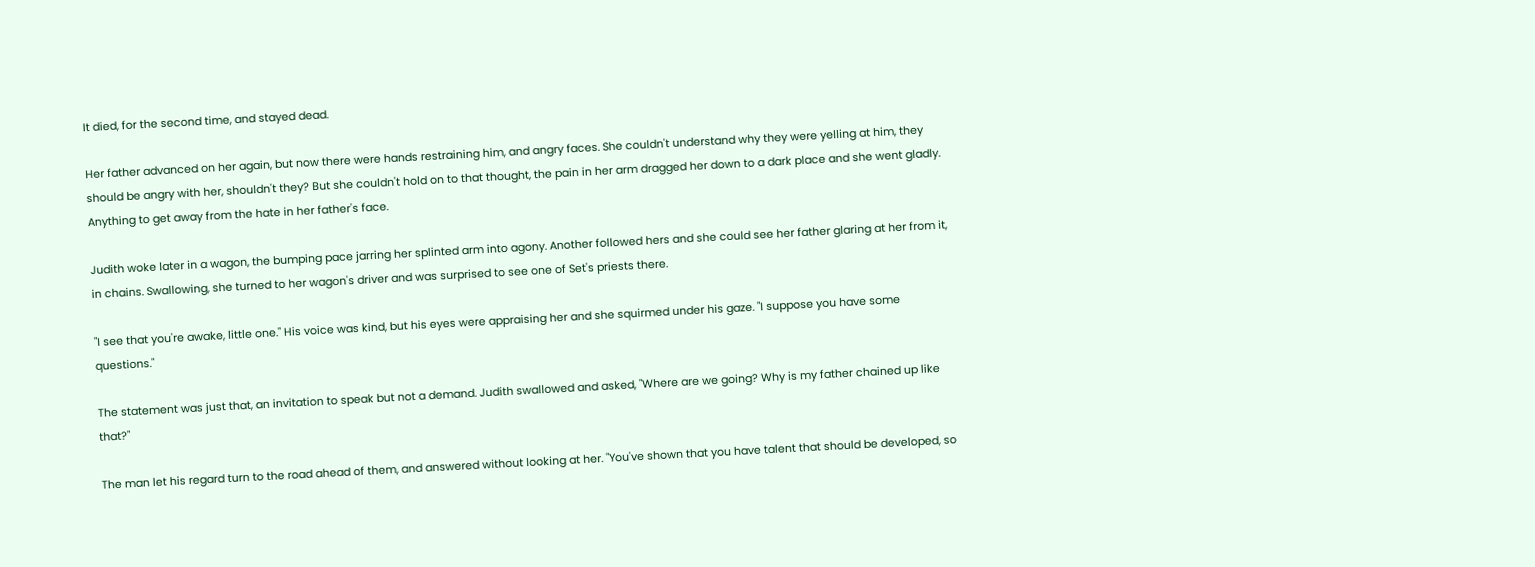It died, for the second time, and stayed dead.

Her father advanced on her again, but now there were hands restraining him, and angry faces. She couldn't understand why they were yelling at him, they should be angry with her, shouldn't they? But she couldn't hold on to that thought, the pain in her arm dragged her down to a dark place and she went gladly. Anything to get away from the hate in her father's face.

Judith woke later in a wagon, the bumping pace jarring her splinted arm into agony. Another followed hers and she could see her father glaring at her from it, in chains. Swallowing, she turned to her wagon's driver and was surprised to see one of Set's priests there.

"I see that you're awake, little one." His voice was kind, but his eyes were appraising her and she squirmed under his gaze. "I suppose you have some questions."

The statement was just that, an invitation to speak but not a demand. Judith swallowed and asked, "Where are we going? Why is my father chained up like that?"

The man let his regard turn to the road ahead of them, and answered without looking at her. "You've shown that you have talent that should be developed, so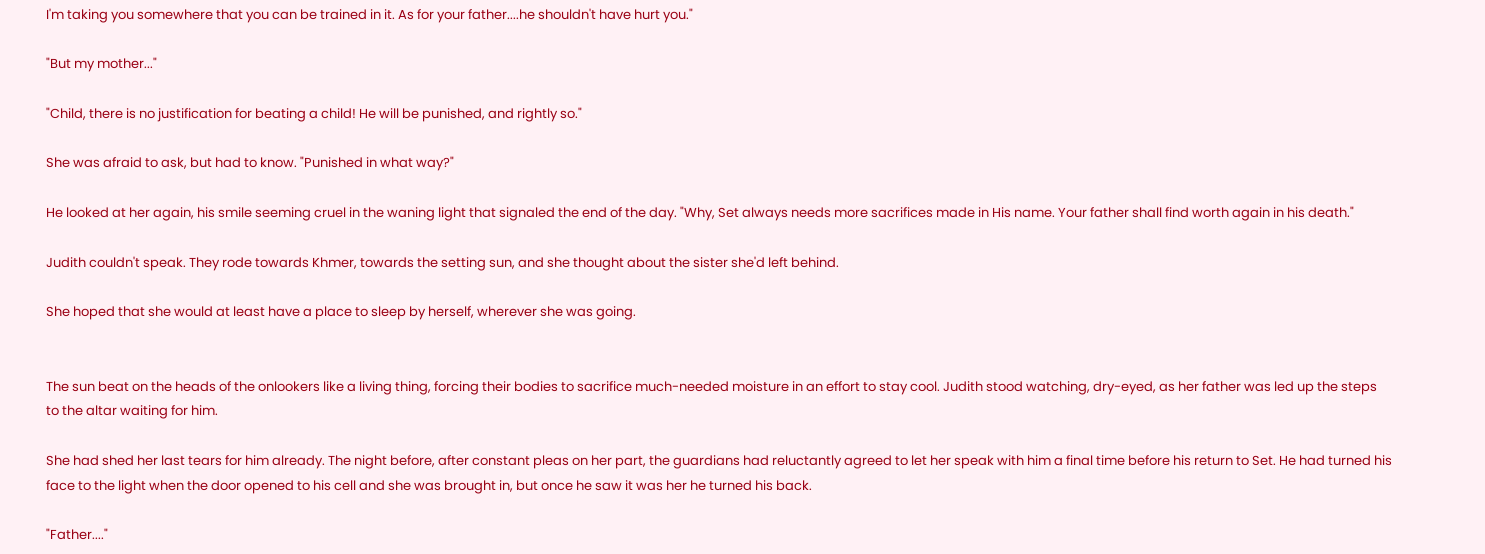I'm taking you somewhere that you can be trained in it. As for your father....he shouldn't have hurt you."

"But my mother..."

"Child, there is no justification for beating a child! He will be punished, and rightly so."

She was afraid to ask, but had to know. "Punished in what way?"

He looked at her again, his smile seeming cruel in the waning light that signaled the end of the day. "Why, Set always needs more sacrifices made in His name. Your father shall find worth again in his death."

Judith couldn't speak. They rode towards Khmer, towards the setting sun, and she thought about the sister she'd left behind.

She hoped that she would at least have a place to sleep by herself, wherever she was going.


The sun beat on the heads of the onlookers like a living thing, forcing their bodies to sacrifice much-needed moisture in an effort to stay cool. Judith stood watching, dry-eyed, as her father was led up the steps to the altar waiting for him.

She had shed her last tears for him already. The night before, after constant pleas on her part, the guardians had reluctantly agreed to let her speak with him a final time before his return to Set. He had turned his face to the light when the door opened to his cell and she was brought in, but once he saw it was her he turned his back.

"Father...."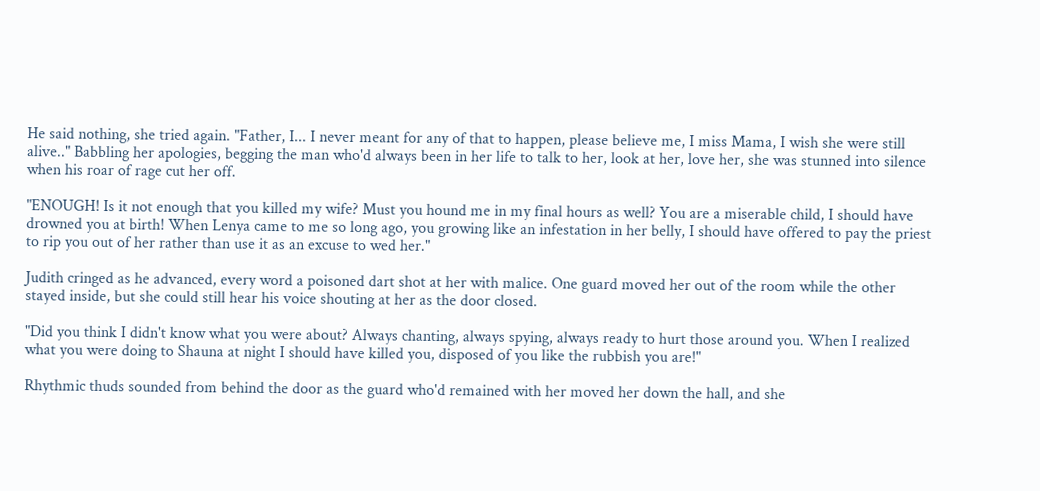He said nothing, she tried again. "Father, I... I never meant for any of that to happen, please believe me, I miss Mama, I wish she were still alive.." Babbling her apologies, begging the man who'd always been in her life to talk to her, look at her, love her, she was stunned into silence when his roar of rage cut her off.

"ENOUGH! Is it not enough that you killed my wife? Must you hound me in my final hours as well? You are a miserable child, I should have drowned you at birth! When Lenya came to me so long ago, you growing like an infestation in her belly, I should have offered to pay the priest to rip you out of her rather than use it as an excuse to wed her."

Judith cringed as he advanced, every word a poisoned dart shot at her with malice. One guard moved her out of the room while the other stayed inside, but she could still hear his voice shouting at her as the door closed.

"Did you think I didn't know what you were about? Always chanting, always spying, always ready to hurt those around you. When I realized what you were doing to Shauna at night I should have killed you, disposed of you like the rubbish you are!"

Rhythmic thuds sounded from behind the door as the guard who'd remained with her moved her down the hall, and she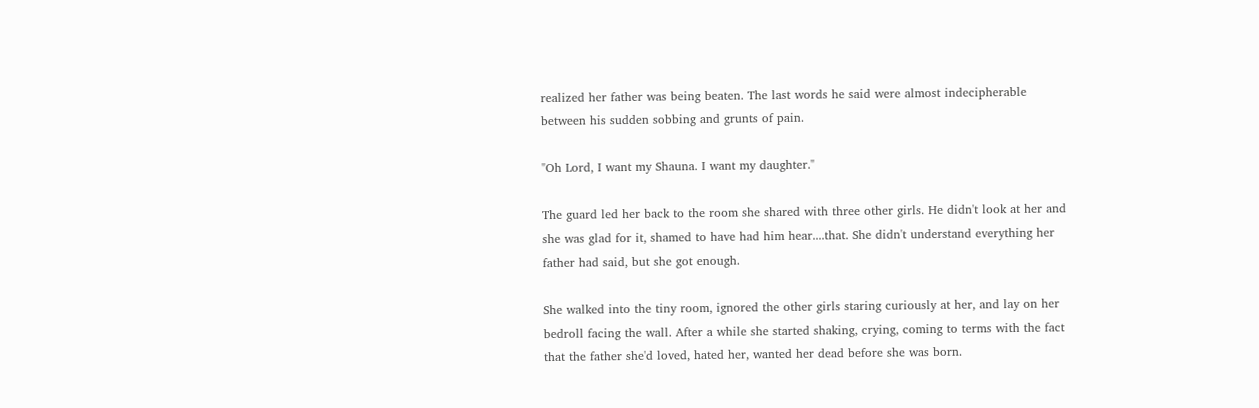realized her father was being beaten. The last words he said were almost indecipherable between his sudden sobbing and grunts of pain.

"Oh Lord, I want my Shauna. I want my daughter."

The guard led her back to the room she shared with three other girls. He didn't look at her and she was glad for it, shamed to have had him hear....that. She didn't understand everything her father had said, but she got enough.

She walked into the tiny room, ignored the other girls staring curiously at her, and lay on her bedroll facing the wall. After a while she started shaking, crying, coming to terms with the fact that the father she'd loved, hated her, wanted her dead before she was born.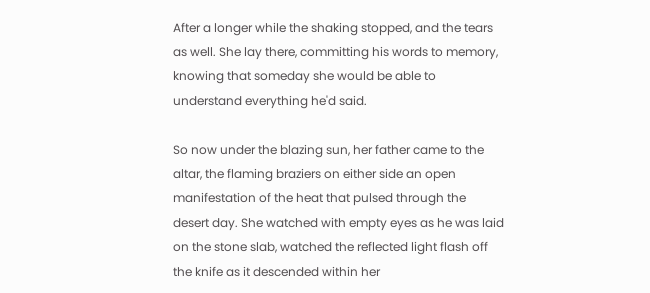After a longer while the shaking stopped, and the tears as well. She lay there, committing his words to memory, knowing that someday she would be able to understand everything he'd said.

So now under the blazing sun, her father came to the altar, the flaming braziers on either side an open manifestation of the heat that pulsed through the desert day. She watched with empty eyes as he was laid on the stone slab, watched the reflected light flash off the knife as it descended within her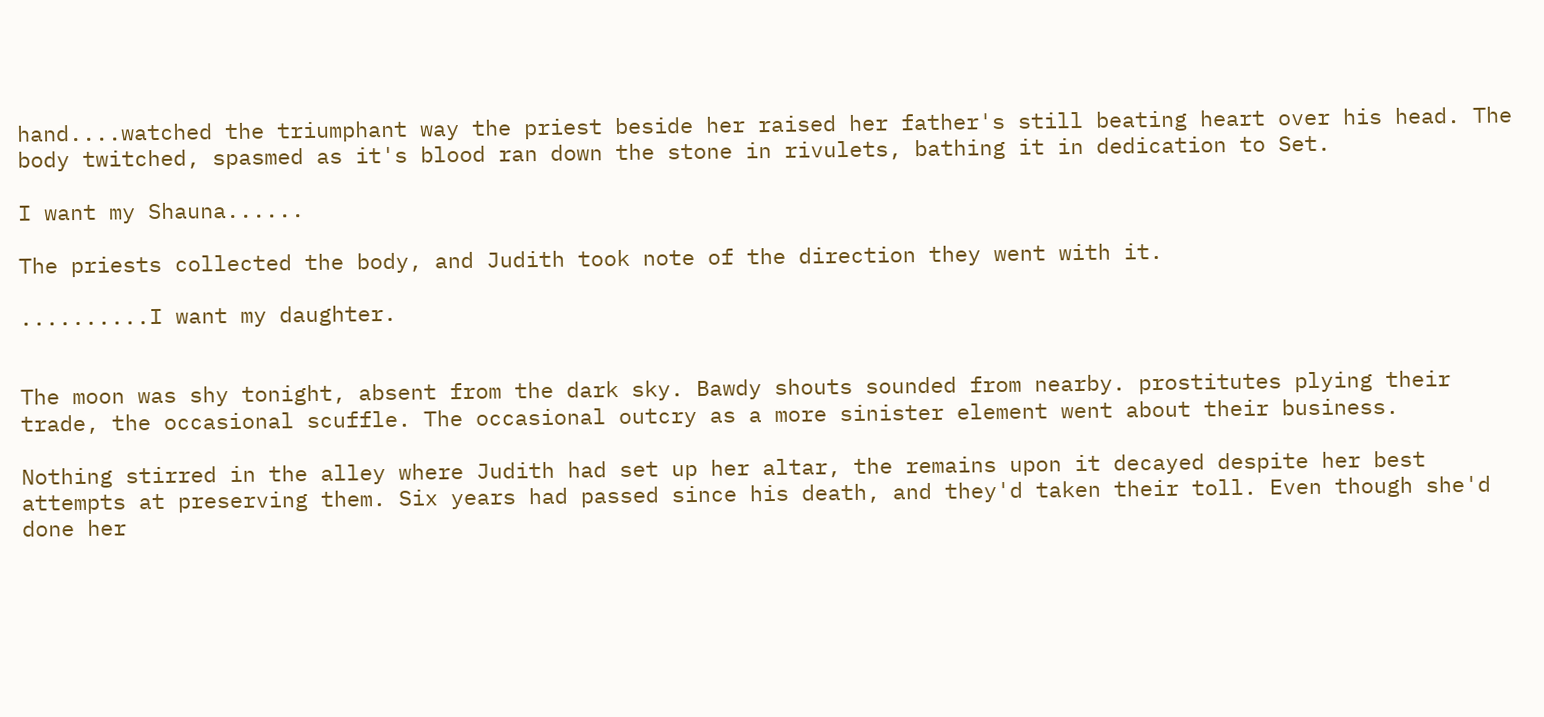hand....watched the triumphant way the priest beside her raised her father's still beating heart over his head. The body twitched, spasmed as it's blood ran down the stone in rivulets, bathing it in dedication to Set.

I want my Shauna......

The priests collected the body, and Judith took note of the direction they went with it.

..........I want my daughter.


The moon was shy tonight, absent from the dark sky. Bawdy shouts sounded from nearby. prostitutes plying their trade, the occasional scuffle. The occasional outcry as a more sinister element went about their business.

Nothing stirred in the alley where Judith had set up her altar, the remains upon it decayed despite her best attempts at preserving them. Six years had passed since his death, and they'd taken their toll. Even though she'd done her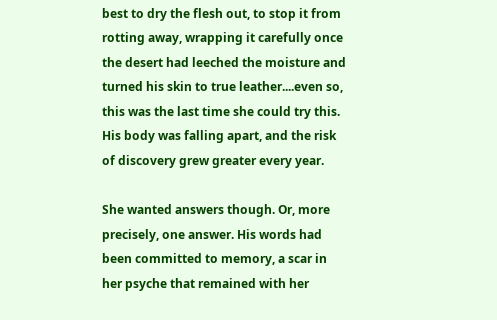best to dry the flesh out, to stop it from rotting away, wrapping it carefully once the desert had leeched the moisture and turned his skin to true leather....even so, this was the last time she could try this. His body was falling apart, and the risk of discovery grew greater every year.

She wanted answers though. Or, more precisely, one answer. His words had been committed to memory, a scar in her psyche that remained with her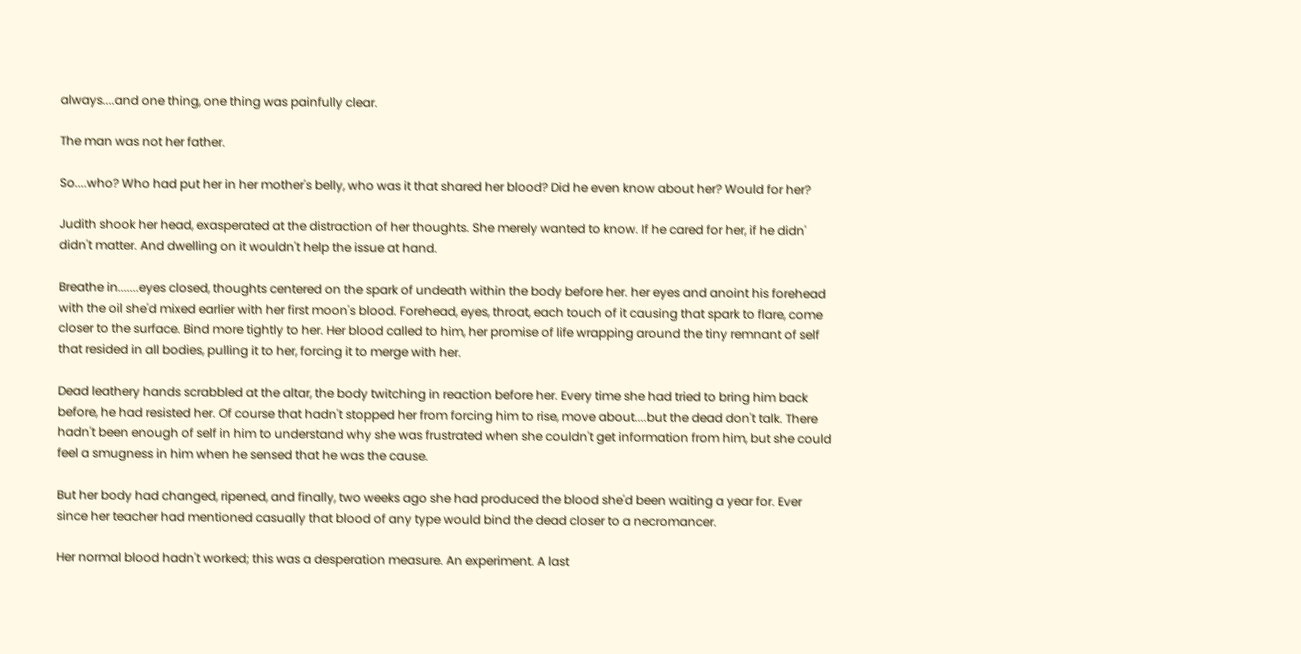always....and one thing, one thing was painfully clear.

The man was not her father.

So....who? Who had put her in her mother's belly, who was it that shared her blood? Did he even know about her? Would for her?

Judith shook her head, exasperated at the distraction of her thoughts. She merely wanted to know. If he cared for her, if he didn' didn't matter. And dwelling on it wouldn't help the issue at hand.

Breathe in.......eyes closed, thoughts centered on the spark of undeath within the body before her. her eyes and anoint his forehead with the oil she'd mixed earlier with her first moon's blood. Forehead, eyes, throat, each touch of it causing that spark to flare, come closer to the surface. Bind more tightly to her. Her blood called to him, her promise of life wrapping around the tiny remnant of self that resided in all bodies, pulling it to her, forcing it to merge with her.

Dead leathery hands scrabbled at the altar, the body twitching in reaction before her. Every time she had tried to bring him back before, he had resisted her. Of course that hadn't stopped her from forcing him to rise, move about....but the dead don't talk. There hadn't been enough of self in him to understand why she was frustrated when she couldn't get information from him, but she could feel a smugness in him when he sensed that he was the cause.

But her body had changed, ripened, and finally, two weeks ago she had produced the blood she'd been waiting a year for. Ever since her teacher had mentioned casually that blood of any type would bind the dead closer to a necromancer.

Her normal blood hadn't worked; this was a desperation measure. An experiment. A last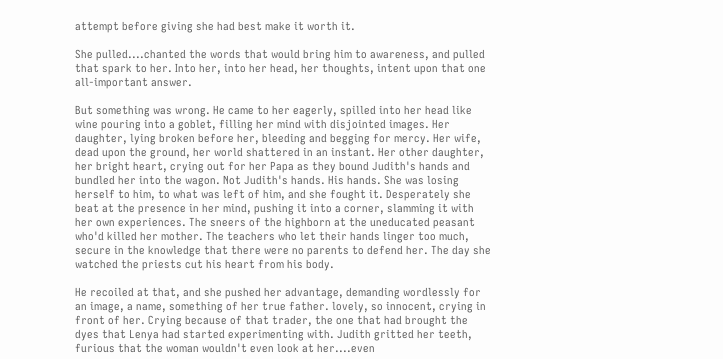attempt before giving she had best make it worth it.

She pulled....chanted the words that would bring him to awareness, and pulled that spark to her. Into her, into her head, her thoughts, intent upon that one all-important answer.

But something was wrong. He came to her eagerly, spilled into her head like wine pouring into a goblet, filling her mind with disjointed images. Her daughter, lying broken before her, bleeding and begging for mercy. Her wife, dead upon the ground, her world shattered in an instant. Her other daughter, her bright heart, crying out for her Papa as they bound Judith's hands and bundled her into the wagon. Not Judith's hands. His hands. She was losing herself to him, to what was left of him, and she fought it. Desperately she beat at the presence in her mind, pushing it into a corner, slamming it with her own experiences. The sneers of the highborn at the uneducated peasant who'd killed her mother. The teachers who let their hands linger too much, secure in the knowledge that there were no parents to defend her. The day she watched the priests cut his heart from his body.

He recoiled at that, and she pushed her advantage, demanding wordlessly for an image, a name, something of her true father. lovely, so innocent, crying in front of her. Crying because of that trader, the one that had brought the dyes that Lenya had started experimenting with. Judith gritted her teeth, furious that the woman wouldn't even look at her....even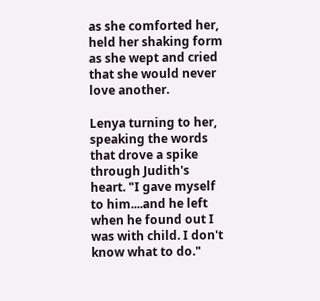as she comforted her, held her shaking form as she wept and cried that she would never love another.

Lenya turning to her, speaking the words that drove a spike through Judith's heart. "I gave myself to him....and he left when he found out I was with child. I don't know what to do."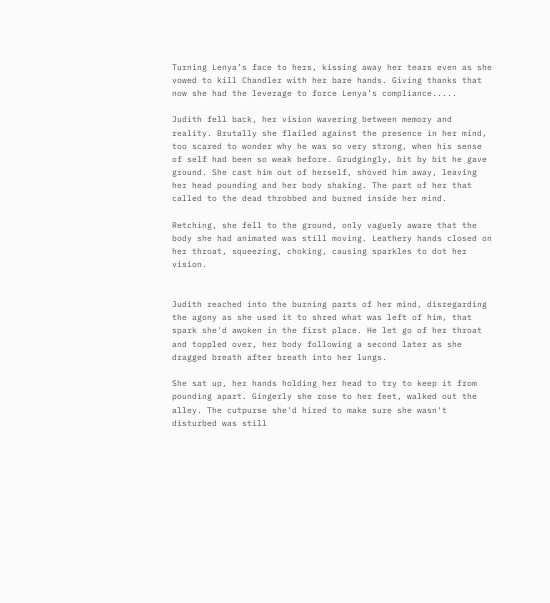Turning Lenya’s face to hers, kissing away her tears even as she vowed to kill Chandler with her bare hands. Giving thanks that now she had the leverage to force Lenya’s compliance.....

Judith fell back, her vision wavering between memory and reality. Brutally she flailed against the presence in her mind, too scared to wonder why he was so very strong, when his sense of self had been so weak before. Grudgingly, bit by bit he gave ground. She cast him out of herself, shoved him away, leaving her head pounding and her body shaking. The part of her that called to the dead throbbed and burned inside her mind.

Retching, she fell to the ground, only vaguely aware that the body she had animated was still moving. Leathery hands closed on her throat, squeezing, choking, causing sparkles to dot her vision.


Judith reached into the burning parts of her mind, disregarding the agony as she used it to shred what was left of him, that spark she'd awoken in the first place. He let go of her throat and toppled over, her body following a second later as she dragged breath after breath into her lungs.

She sat up, her hands holding her head to try to keep it from pounding apart. Gingerly she rose to her feet, walked out the alley. The cutpurse she'd hired to make sure she wasn't disturbed was still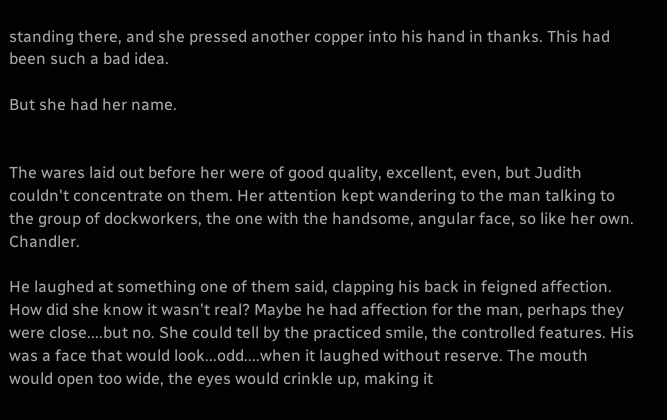standing there, and she pressed another copper into his hand in thanks. This had been such a bad idea.

But she had her name.


The wares laid out before her were of good quality, excellent, even, but Judith couldn't concentrate on them. Her attention kept wandering to the man talking to the group of dockworkers, the one with the handsome, angular face, so like her own. Chandler.

He laughed at something one of them said, clapping his back in feigned affection. How did she know it wasn't real? Maybe he had affection for the man, perhaps they were close....but no. She could tell by the practiced smile, the controlled features. His was a face that would look...odd....when it laughed without reserve. The mouth would open too wide, the eyes would crinkle up, making it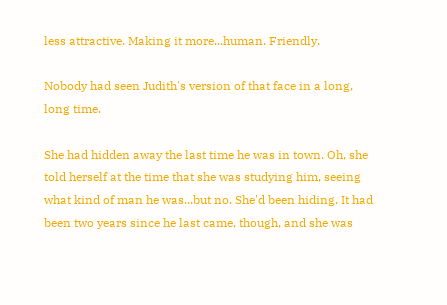less attractive. Making it more...human. Friendly.

Nobody had seen Judith's version of that face in a long, long time.

She had hidden away the last time he was in town. Oh, she told herself at the time that she was studying him, seeing what kind of man he was...but no. She'd been hiding. It had been two years since he last came, though, and she was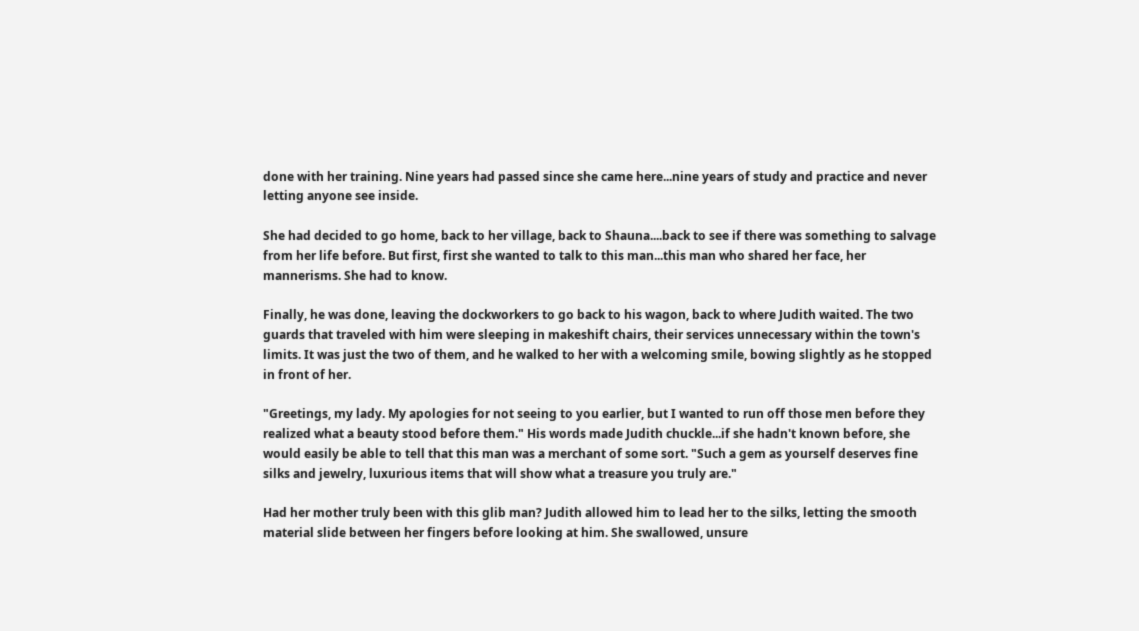done with her training. Nine years had passed since she came here...nine years of study and practice and never letting anyone see inside.

She had decided to go home, back to her village, back to Shauna....back to see if there was something to salvage from her life before. But first, first she wanted to talk to this man...this man who shared her face, her mannerisms. She had to know.

Finally, he was done, leaving the dockworkers to go back to his wagon, back to where Judith waited. The two guards that traveled with him were sleeping in makeshift chairs, their services unnecessary within the town's limits. It was just the two of them, and he walked to her with a welcoming smile, bowing slightly as he stopped in front of her.

"Greetings, my lady. My apologies for not seeing to you earlier, but I wanted to run off those men before they realized what a beauty stood before them." His words made Judith chuckle...if she hadn't known before, she would easily be able to tell that this man was a merchant of some sort. "Such a gem as yourself deserves fine silks and jewelry, luxurious items that will show what a treasure you truly are."

Had her mother truly been with this glib man? Judith allowed him to lead her to the silks, letting the smooth material slide between her fingers before looking at him. She swallowed, unsure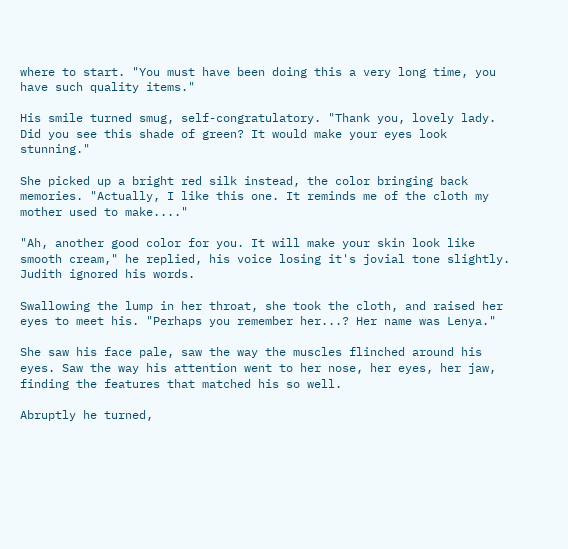where to start. "You must have been doing this a very long time, you have such quality items."

His smile turned smug, self-congratulatory. "Thank you, lovely lady. Did you see this shade of green? It would make your eyes look stunning."

She picked up a bright red silk instead, the color bringing back memories. "Actually, I like this one. It reminds me of the cloth my mother used to make...."

"Ah, another good color for you. It will make your skin look like smooth cream," he replied, his voice losing it's jovial tone slightly. Judith ignored his words.

Swallowing the lump in her throat, she took the cloth, and raised her eyes to meet his. "Perhaps you remember her...? Her name was Lenya."

She saw his face pale, saw the way the muscles flinched around his eyes. Saw the way his attention went to her nose, her eyes, her jaw, finding the features that matched his so well.

Abruptly he turned,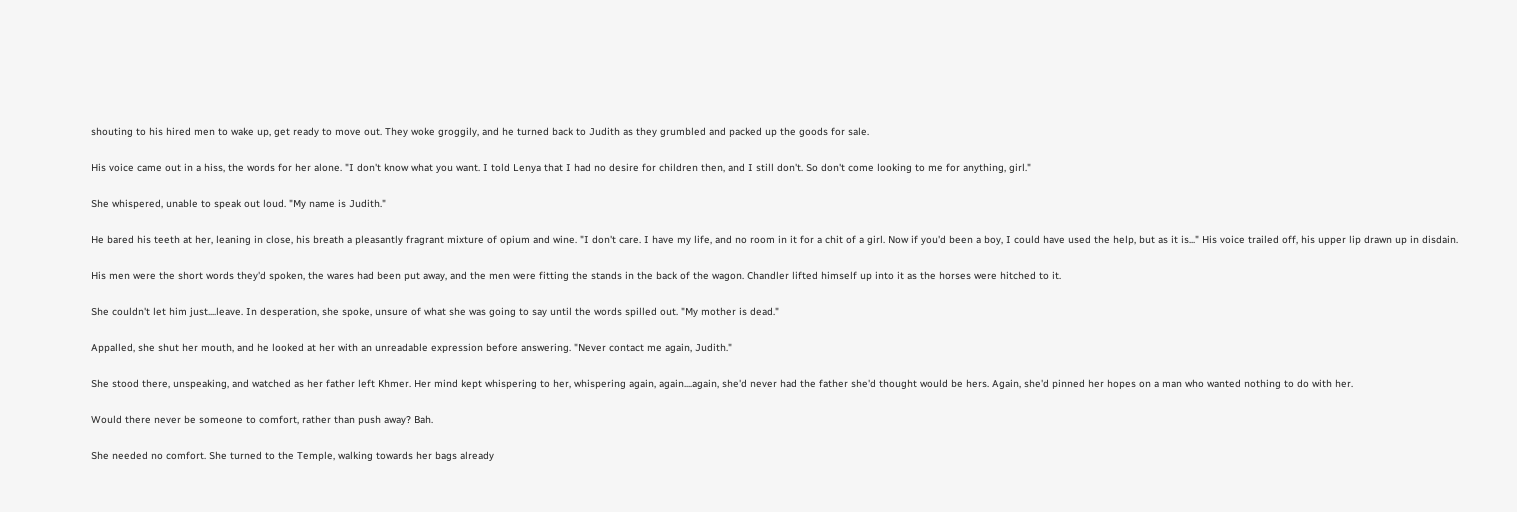shouting to his hired men to wake up, get ready to move out. They woke groggily, and he turned back to Judith as they grumbled and packed up the goods for sale.

His voice came out in a hiss, the words for her alone. "I don't know what you want. I told Lenya that I had no desire for children then, and I still don't. So don't come looking to me for anything, girl."

She whispered, unable to speak out loud. "My name is Judith."

He bared his teeth at her, leaning in close, his breath a pleasantly fragrant mixture of opium and wine. "I don't care. I have my life, and no room in it for a chit of a girl. Now if you'd been a boy, I could have used the help, but as it is..." His voice trailed off, his upper lip drawn up in disdain.

His men were the short words they'd spoken, the wares had been put away, and the men were fitting the stands in the back of the wagon. Chandler lifted himself up into it as the horses were hitched to it.

She couldn't let him just....leave. In desperation, she spoke, unsure of what she was going to say until the words spilled out. "My mother is dead."

Appalled, she shut her mouth, and he looked at her with an unreadable expression before answering. "Never contact me again, Judith."

She stood there, unspeaking, and watched as her father left Khmer. Her mind kept whispering to her, whispering again, again....again, she'd never had the father she'd thought would be hers. Again, she'd pinned her hopes on a man who wanted nothing to do with her.

Would there never be someone to comfort, rather than push away? Bah.

She needed no comfort. She turned to the Temple, walking towards her bags already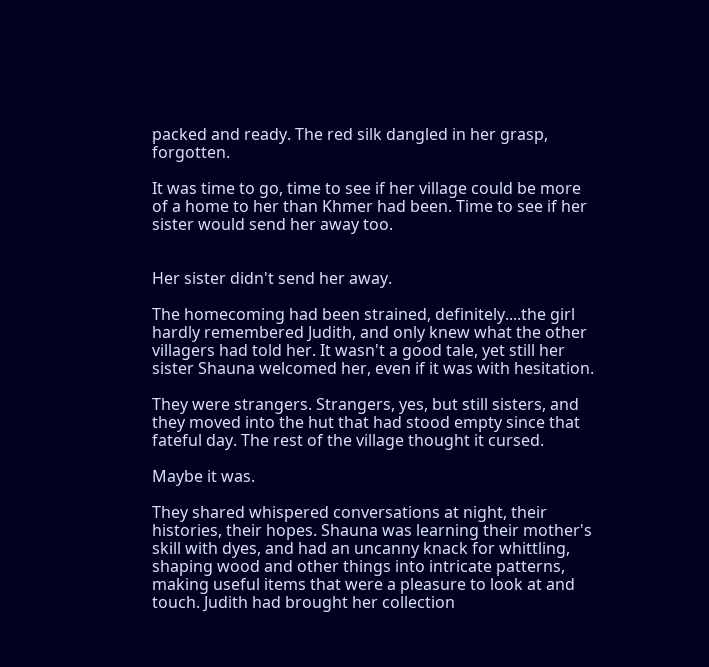packed and ready. The red silk dangled in her grasp, forgotten.

It was time to go, time to see if her village could be more of a home to her than Khmer had been. Time to see if her sister would send her away too.


Her sister didn't send her away.

The homecoming had been strained, definitely....the girl hardly remembered Judith, and only knew what the other villagers had told her. It wasn't a good tale, yet still her sister Shauna welcomed her, even if it was with hesitation.

They were strangers. Strangers, yes, but still sisters, and they moved into the hut that had stood empty since that fateful day. The rest of the village thought it cursed.

Maybe it was.

They shared whispered conversations at night, their histories, their hopes. Shauna was learning their mother's skill with dyes, and had an uncanny knack for whittling, shaping wood and other things into intricate patterns, making useful items that were a pleasure to look at and touch. Judith had brought her collection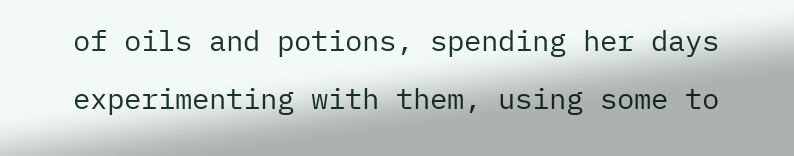of oils and potions, spending her days experimenting with them, using some to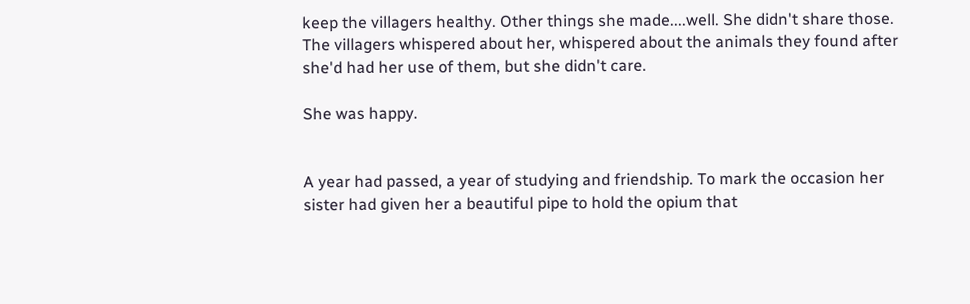keep the villagers healthy. Other things she made....well. She didn't share those. The villagers whispered about her, whispered about the animals they found after she'd had her use of them, but she didn't care.

She was happy.


A year had passed, a year of studying and friendship. To mark the occasion her sister had given her a beautiful pipe to hold the opium that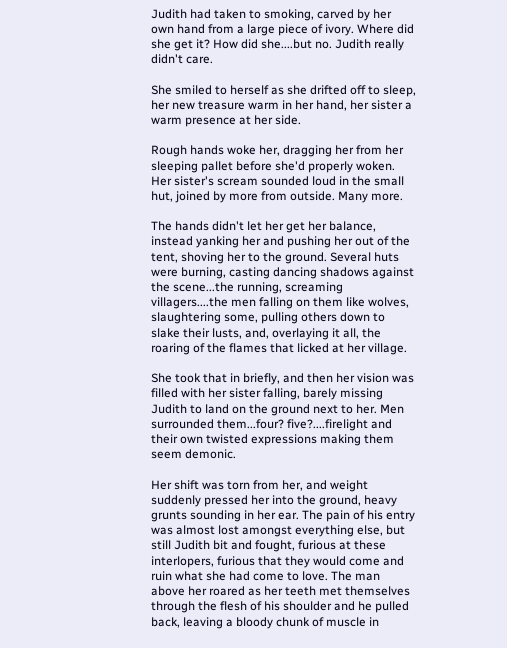Judith had taken to smoking, carved by her own hand from a large piece of ivory. Where did she get it? How did she....but no. Judith really didn't care.

She smiled to herself as she drifted off to sleep, her new treasure warm in her hand, her sister a warm presence at her side.

Rough hands woke her, dragging her from her sleeping pallet before she'd properly woken. Her sister's scream sounded loud in the small hut, joined by more from outside. Many more.

The hands didn't let her get her balance, instead yanking her and pushing her out of the tent, shoving her to the ground. Several huts were burning, casting dancing shadows against the scene...the running, screaming villagers....the men falling on them like wolves, slaughtering some, pulling others down to slake their lusts, and, overlaying it all, the roaring of the flames that licked at her village.

She took that in briefly, and then her vision was filled with her sister falling, barely missing Judith to land on the ground next to her. Men surrounded them...four? five?....firelight and their own twisted expressions making them seem demonic.

Her shift was torn from her, and weight suddenly pressed her into the ground, heavy grunts sounding in her ear. The pain of his entry was almost lost amongst everything else, but still Judith bit and fought, furious at these interlopers, furious that they would come and ruin what she had come to love. The man above her roared as her teeth met themselves through the flesh of his shoulder and he pulled back, leaving a bloody chunk of muscle in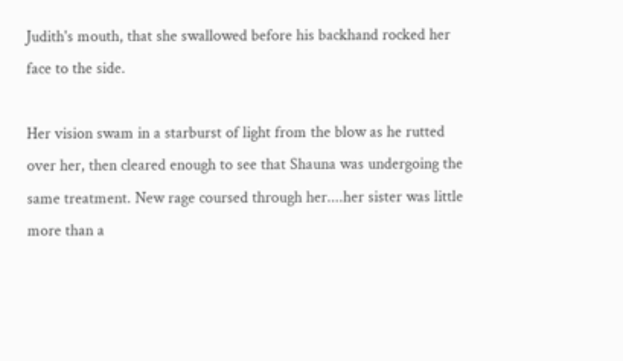Judith's mouth, that she swallowed before his backhand rocked her face to the side.

Her vision swam in a starburst of light from the blow as he rutted over her, then cleared enough to see that Shauna was undergoing the same treatment. New rage coursed through her....her sister was little more than a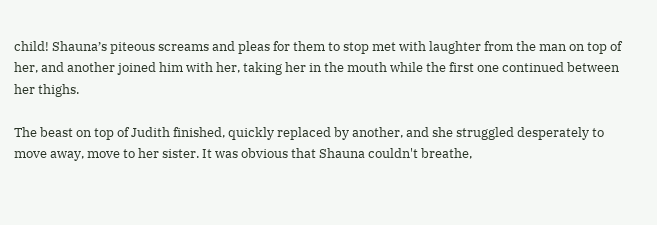child! Shauna’s piteous screams and pleas for them to stop met with laughter from the man on top of her, and another joined him with her, taking her in the mouth while the first one continued between her thighs.

The beast on top of Judith finished, quickly replaced by another, and she struggled desperately to move away, move to her sister. It was obvious that Shauna couldn't breathe,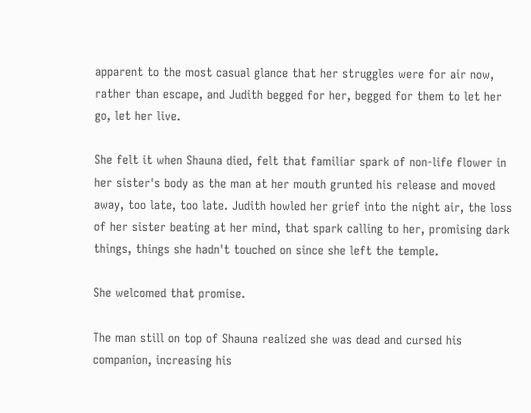apparent to the most casual glance that her struggles were for air now, rather than escape, and Judith begged for her, begged for them to let her go, let her live.

She felt it when Shauna died, felt that familiar spark of non-life flower in her sister's body as the man at her mouth grunted his release and moved away, too late, too late. Judith howled her grief into the night air, the loss of her sister beating at her mind, that spark calling to her, promising dark things, things she hadn't touched on since she left the temple.

She welcomed that promise.

The man still on top of Shauna realized she was dead and cursed his companion, increasing his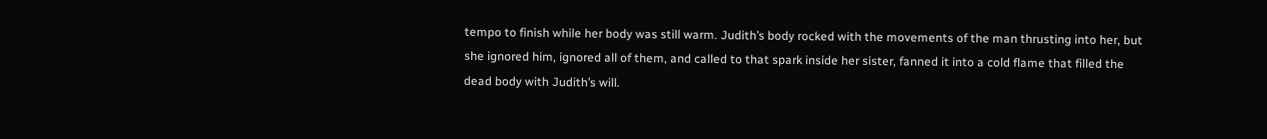tempo to finish while her body was still warm. Judith’s body rocked with the movements of the man thrusting into her, but she ignored him, ignored all of them, and called to that spark inside her sister, fanned it into a cold flame that filled the dead body with Judith’s will.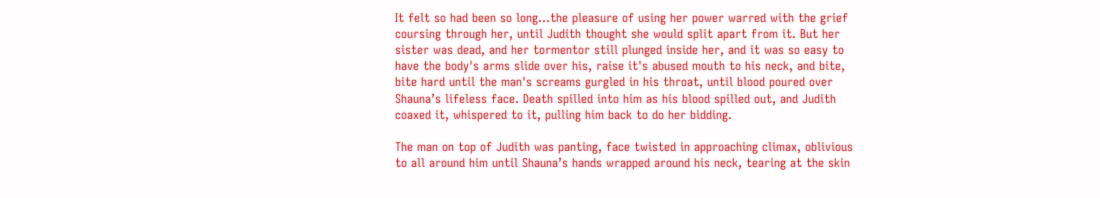It felt so had been so long...the pleasure of using her power warred with the grief coursing through her, until Judith thought she would split apart from it. But her sister was dead, and her tormentor still plunged inside her, and it was so easy to have the body's arms slide over his, raise it's abused mouth to his neck, and bite, bite hard until the man's screams gurgled in his throat, until blood poured over Shauna’s lifeless face. Death spilled into him as his blood spilled out, and Judith coaxed it, whispered to it, pulling him back to do her bidding.

The man on top of Judith was panting, face twisted in approaching climax, oblivious to all around him until Shauna’s hands wrapped around his neck, tearing at the skin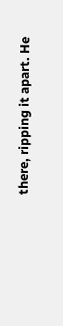there, ripping it apart. He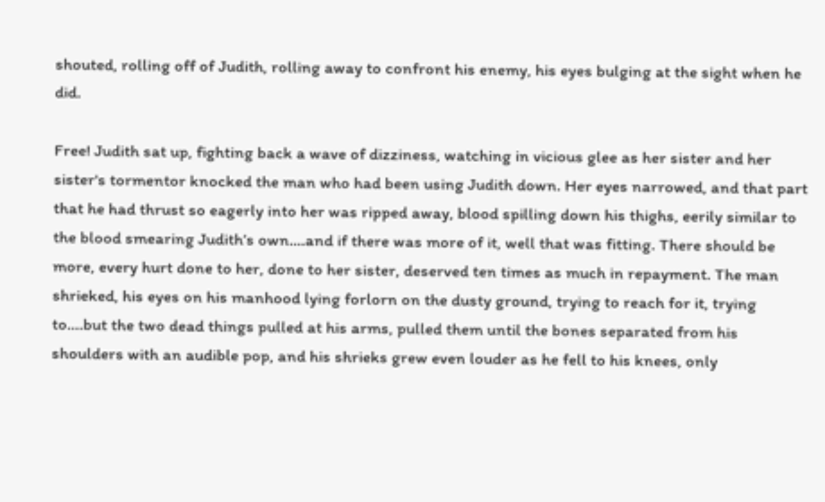shouted, rolling off of Judith, rolling away to confront his enemy, his eyes bulging at the sight when he did.

Free! Judith sat up, fighting back a wave of dizziness, watching in vicious glee as her sister and her sister's tormentor knocked the man who had been using Judith down. Her eyes narrowed, and that part that he had thrust so eagerly into her was ripped away, blood spilling down his thighs, eerily similar to the blood smearing Judith’s own....and if there was more of it, well that was fitting. There should be more, every hurt done to her, done to her sister, deserved ten times as much in repayment. The man shrieked, his eyes on his manhood lying forlorn on the dusty ground, trying to reach for it, trying to....but the two dead things pulled at his arms, pulled them until the bones separated from his shoulders with an audible pop, and his shrieks grew even louder as he fell to his knees, only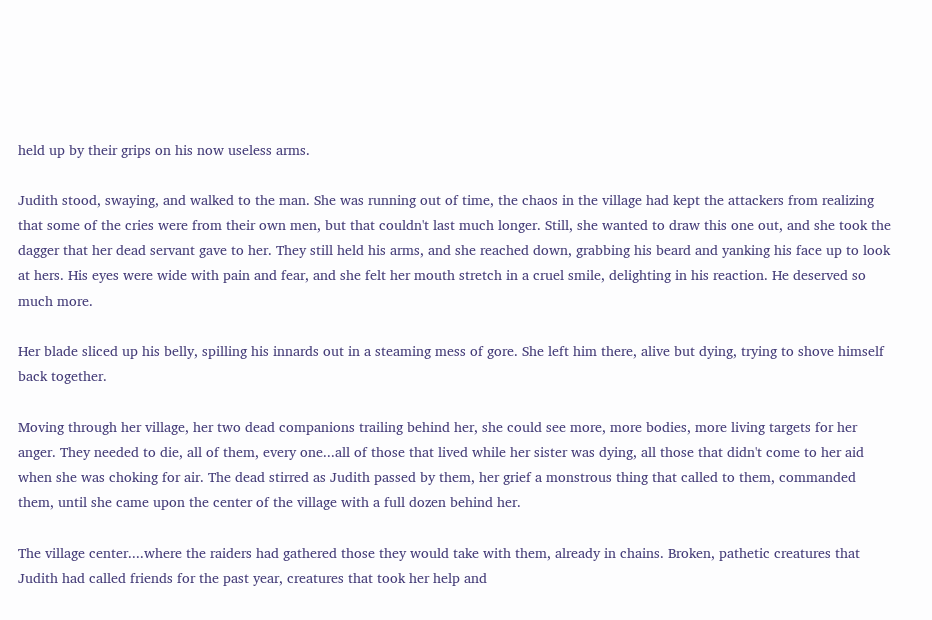held up by their grips on his now useless arms.

Judith stood, swaying, and walked to the man. She was running out of time, the chaos in the village had kept the attackers from realizing that some of the cries were from their own men, but that couldn't last much longer. Still, she wanted to draw this one out, and she took the dagger that her dead servant gave to her. They still held his arms, and she reached down, grabbing his beard and yanking his face up to look at hers. His eyes were wide with pain and fear, and she felt her mouth stretch in a cruel smile, delighting in his reaction. He deserved so much more.

Her blade sliced up his belly, spilling his innards out in a steaming mess of gore. She left him there, alive but dying, trying to shove himself back together.

Moving through her village, her two dead companions trailing behind her, she could see more, more bodies, more living targets for her anger. They needed to die, all of them, every one...all of those that lived while her sister was dying, all those that didn't come to her aid when she was choking for air. The dead stirred as Judith passed by them, her grief a monstrous thing that called to them, commanded them, until she came upon the center of the village with a full dozen behind her.

The village center....where the raiders had gathered those they would take with them, already in chains. Broken, pathetic creatures that Judith had called friends for the past year, creatures that took her help and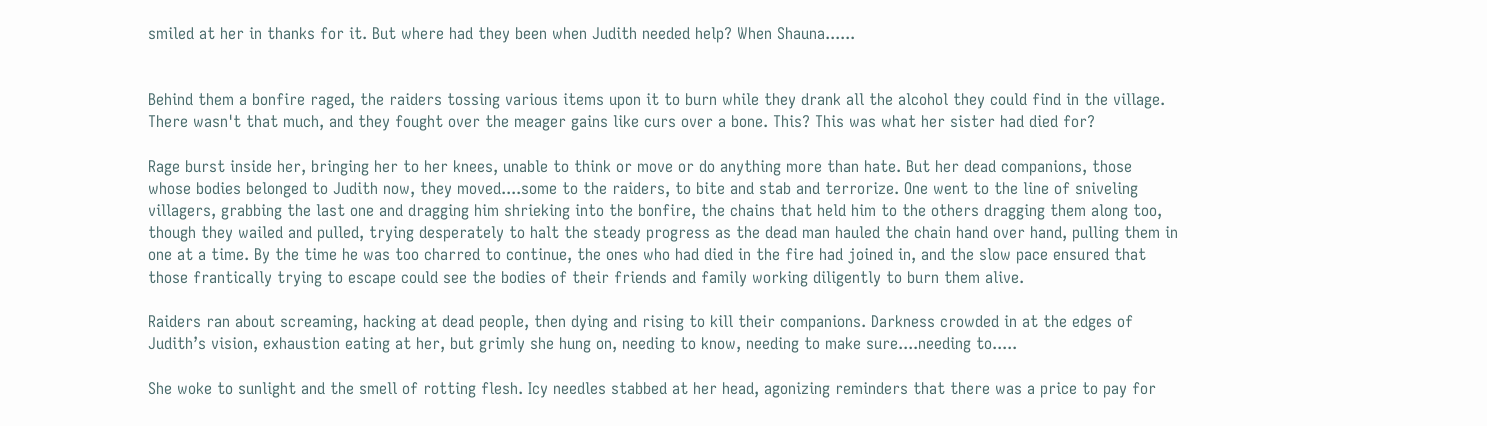smiled at her in thanks for it. But where had they been when Judith needed help? When Shauna......


Behind them a bonfire raged, the raiders tossing various items upon it to burn while they drank all the alcohol they could find in the village. There wasn't that much, and they fought over the meager gains like curs over a bone. This? This was what her sister had died for?

Rage burst inside her, bringing her to her knees, unable to think or move or do anything more than hate. But her dead companions, those whose bodies belonged to Judith now, they moved....some to the raiders, to bite and stab and terrorize. One went to the line of sniveling villagers, grabbing the last one and dragging him shrieking into the bonfire, the chains that held him to the others dragging them along too, though they wailed and pulled, trying desperately to halt the steady progress as the dead man hauled the chain hand over hand, pulling them in one at a time. By the time he was too charred to continue, the ones who had died in the fire had joined in, and the slow pace ensured that those frantically trying to escape could see the bodies of their friends and family working diligently to burn them alive.

Raiders ran about screaming, hacking at dead people, then dying and rising to kill their companions. Darkness crowded in at the edges of Judith’s vision, exhaustion eating at her, but grimly she hung on, needing to know, needing to make sure....needing to.....

She woke to sunlight and the smell of rotting flesh. Icy needles stabbed at her head, agonizing reminders that there was a price to pay for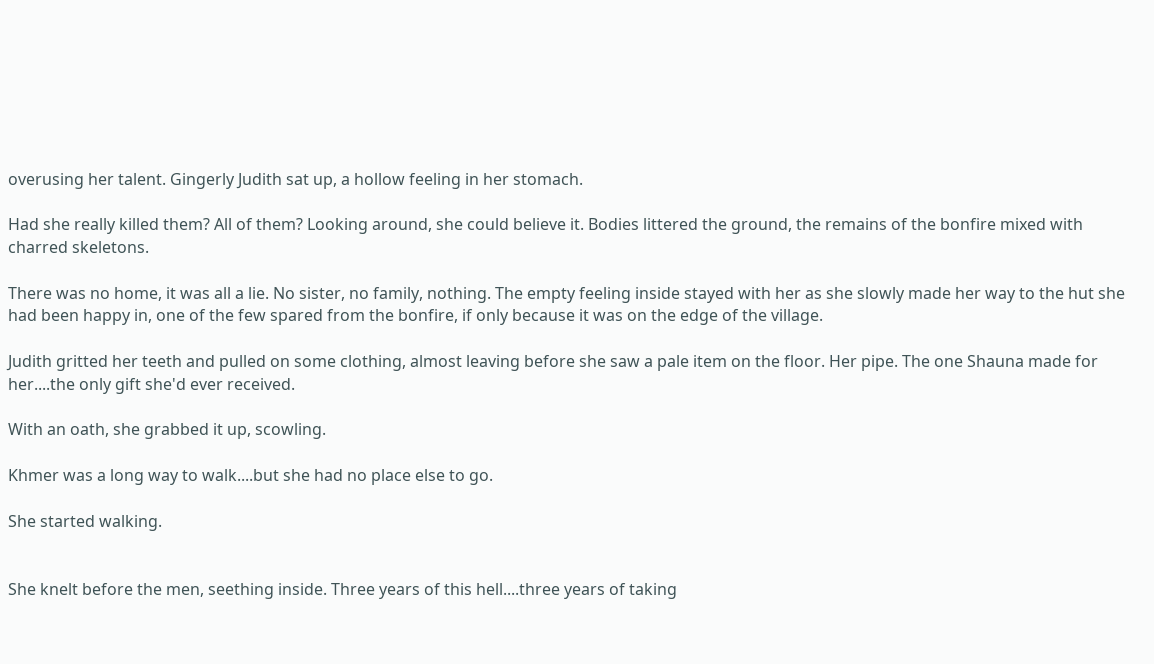overusing her talent. Gingerly Judith sat up, a hollow feeling in her stomach.

Had she really killed them? All of them? Looking around, she could believe it. Bodies littered the ground, the remains of the bonfire mixed with charred skeletons.

There was no home, it was all a lie. No sister, no family, nothing. The empty feeling inside stayed with her as she slowly made her way to the hut she had been happy in, one of the few spared from the bonfire, if only because it was on the edge of the village.

Judith gritted her teeth and pulled on some clothing, almost leaving before she saw a pale item on the floor. Her pipe. The one Shauna made for her....the only gift she'd ever received.

With an oath, she grabbed it up, scowling.

Khmer was a long way to walk....but she had no place else to go.

She started walking.


She knelt before the men, seething inside. Three years of this hell....three years of taking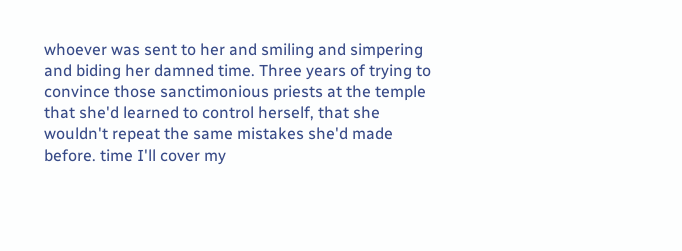whoever was sent to her and smiling and simpering and biding her damned time. Three years of trying to convince those sanctimonious priests at the temple that she'd learned to control herself, that she wouldn't repeat the same mistakes she'd made before. time I'll cover my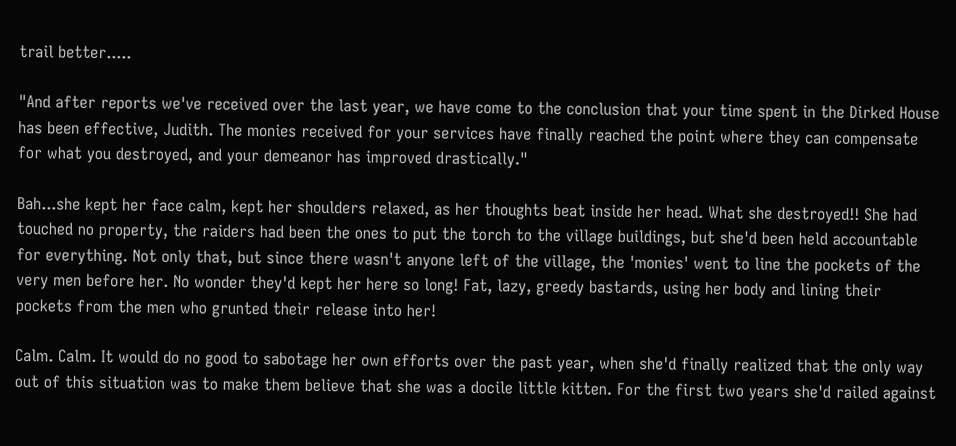trail better.....

"And after reports we've received over the last year, we have come to the conclusion that your time spent in the Dirked House has been effective, Judith. The monies received for your services have finally reached the point where they can compensate for what you destroyed, and your demeanor has improved drastically."

Bah...she kept her face calm, kept her shoulders relaxed, as her thoughts beat inside her head. What she destroyed!! She had touched no property, the raiders had been the ones to put the torch to the village buildings, but she'd been held accountable for everything. Not only that, but since there wasn't anyone left of the village, the 'monies' went to line the pockets of the very men before her. No wonder they'd kept her here so long! Fat, lazy, greedy bastards, using her body and lining their pockets from the men who grunted their release into her!

Calm. Calm. It would do no good to sabotage her own efforts over the past year, when she'd finally realized that the only way out of this situation was to make them believe that she was a docile little kitten. For the first two years she'd railed against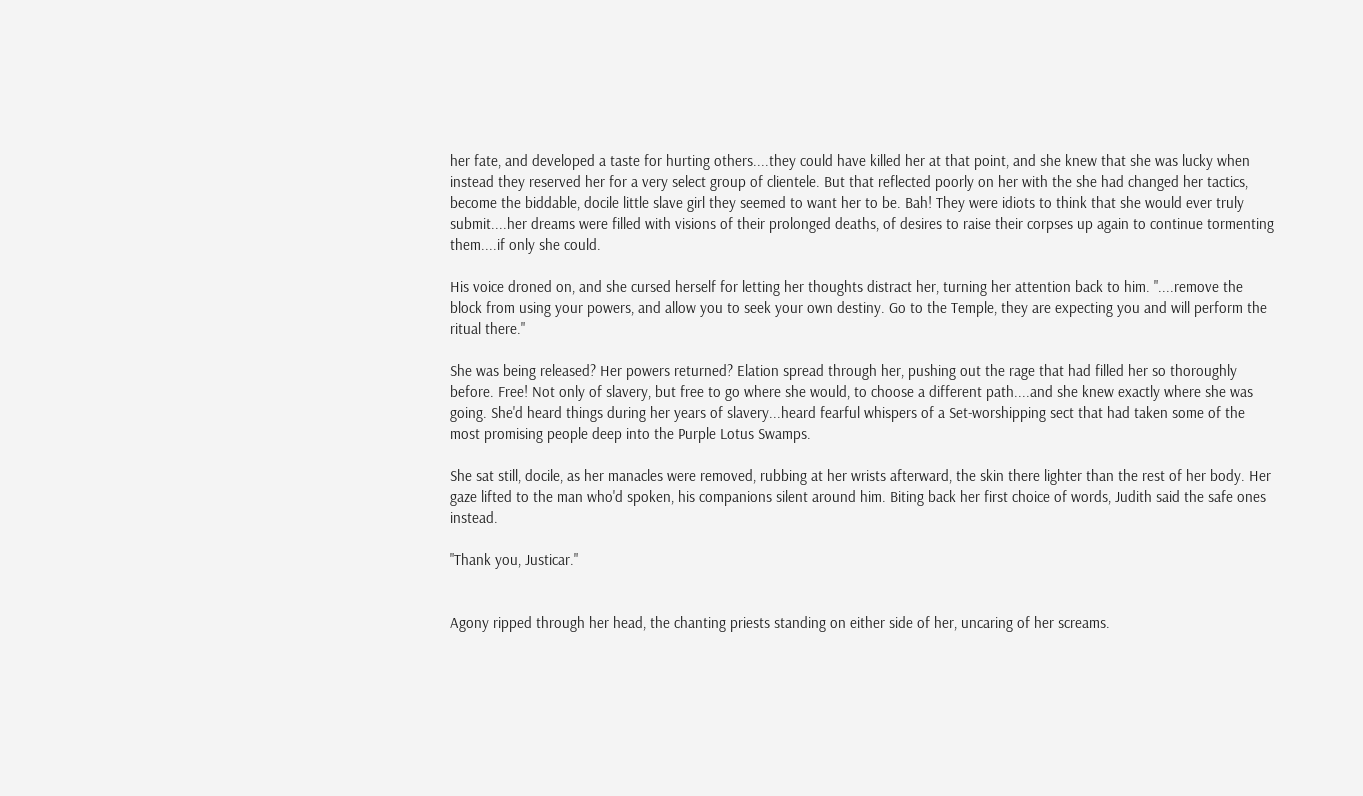her fate, and developed a taste for hurting others....they could have killed her at that point, and she knew that she was lucky when instead they reserved her for a very select group of clientele. But that reflected poorly on her with the she had changed her tactics, become the biddable, docile little slave girl they seemed to want her to be. Bah! They were idiots to think that she would ever truly submit....her dreams were filled with visions of their prolonged deaths, of desires to raise their corpses up again to continue tormenting them....if only she could.

His voice droned on, and she cursed herself for letting her thoughts distract her, turning her attention back to him. "....remove the block from using your powers, and allow you to seek your own destiny. Go to the Temple, they are expecting you and will perform the ritual there."

She was being released? Her powers returned? Elation spread through her, pushing out the rage that had filled her so thoroughly before. Free! Not only of slavery, but free to go where she would, to choose a different path....and she knew exactly where she was going. She'd heard things during her years of slavery...heard fearful whispers of a Set-worshipping sect that had taken some of the most promising people deep into the Purple Lotus Swamps.

She sat still, docile, as her manacles were removed, rubbing at her wrists afterward, the skin there lighter than the rest of her body. Her gaze lifted to the man who'd spoken, his companions silent around him. Biting back her first choice of words, Judith said the safe ones instead.

"Thank you, Justicar."


Agony ripped through her head, the chanting priests standing on either side of her, uncaring of her screams.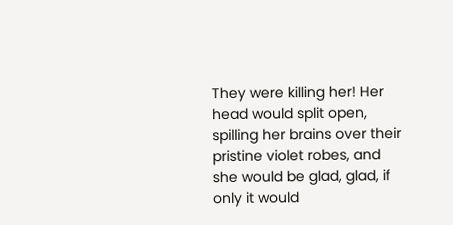They were killing her! Her head would split open, spilling her brains over their pristine violet robes, and she would be glad, glad, if only it would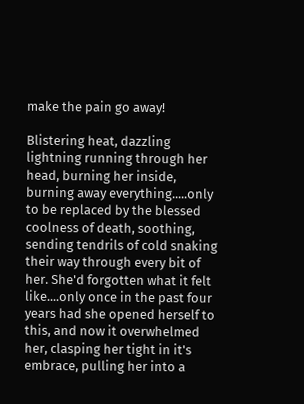make the pain go away!

Blistering heat, dazzling lightning running through her head, burning her inside, burning away everything.....only to be replaced by the blessed coolness of death, soothing, sending tendrils of cold snaking their way through every bit of her. She'd forgotten what it felt like....only once in the past four years had she opened herself to this, and now it overwhelmed her, clasping her tight in it's embrace, pulling her into a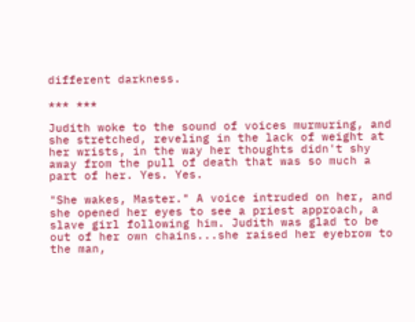different darkness.

*** ***

Judith woke to the sound of voices murmuring, and she stretched, reveling in the lack of weight at her wrists, in the way her thoughts didn't shy away from the pull of death that was so much a part of her. Yes. Yes.

"She wakes, Master." A voice intruded on her, and she opened her eyes to see a priest approach, a slave girl following him. Judith was glad to be out of her own chains...she raised her eyebrow to the man,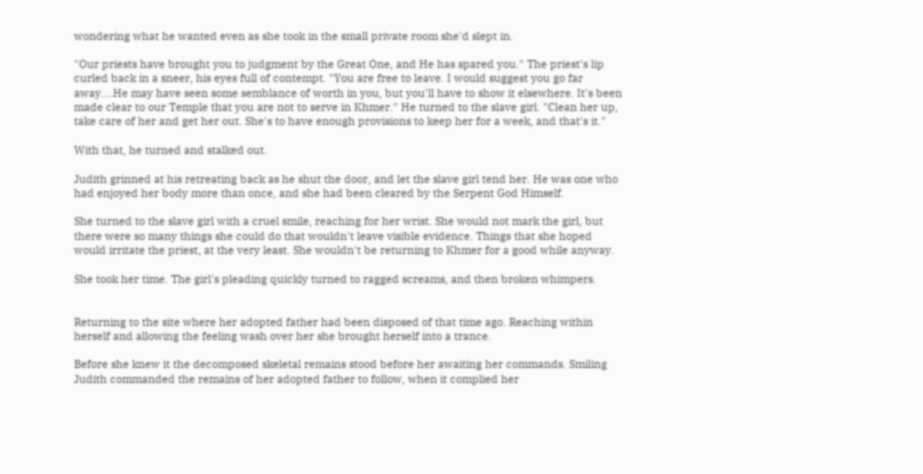wondering what he wanted even as she took in the small private room she'd slept in.

"Our priests have brought you to judgment by the Great One, and He has spared you." The priest's lip curled back in a sneer, his eyes full of contempt. "You are free to leave. I would suggest you go far away....He may have seen some semblance of worth in you, but you'll have to show it elsewhere. It's been made clear to our Temple that you are not to serve in Khmer." He turned to the slave girl. "Clean her up, take care of her and get her out. She's to have enough provisions to keep her for a week, and that's it."

With that, he turned and stalked out.

Judith grinned at his retreating back as he shut the door, and let the slave girl tend her. He was one who had enjoyed her body more than once, and she had been cleared by the Serpent God Himself.

She turned to the slave girl with a cruel smile, reaching for her wrist. She would not mark the girl, but there were so many things she could do that wouldn't leave visible evidence. Things that she hoped would irritate the priest, at the very least. She wouldn't be returning to Khmer for a good while anyway.

She took her time. The girl's pleading quickly turned to ragged screams, and then broken whimpers.


Returning to the site where her adopted father had been disposed of that time ago. Reaching within herself and allowing the feeling wash over her she brought herself into a trance.

Before she knew it the decomposed skeletal remains stood before her awaiting her commands. Smiling Judith commanded the remains of her adopted father to follow, when it complied her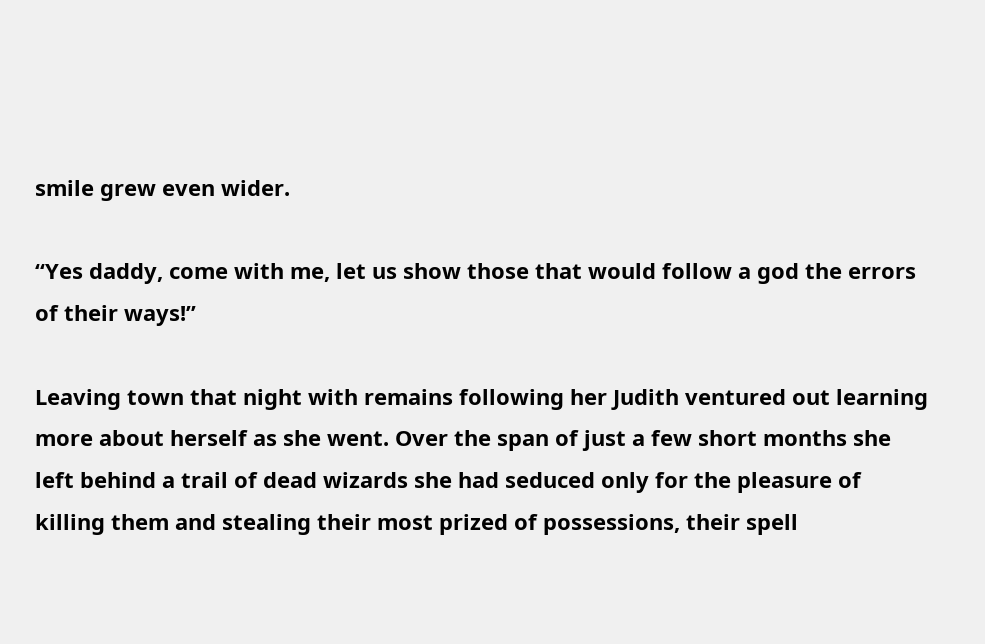smile grew even wider.

“Yes daddy, come with me, let us show those that would follow a god the errors of their ways!”

Leaving town that night with remains following her Judith ventured out learning more about herself as she went. Over the span of just a few short months she left behind a trail of dead wizards she had seduced only for the pleasure of killing them and stealing their most prized of possessions, their spell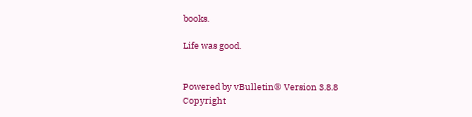books.

Life was good.


Powered by vBulletin® Version 3.8.8
Copyright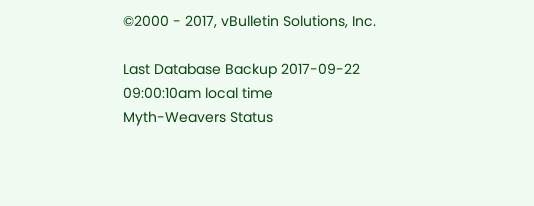©2000 - 2017, vBulletin Solutions, Inc.

Last Database Backup 2017-09-22 09:00:10am local time
Myth-Weavers Status